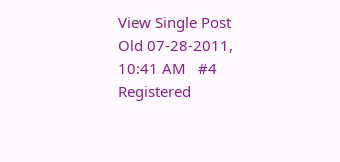View Single Post
Old 07-28-2011, 10:41 AM   #4
Registered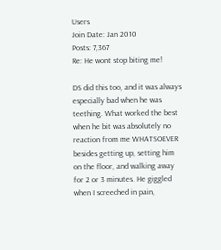Users
Join Date: Jan 2010
Posts: 7,367
Re: He wont stop biting me!

DS did this too, and it was always especially bad when he was teething. What worked the best when he bit was absolutely no reaction from me WHATSOEVER besides getting up, setting him on the floor, and walking away for 2 or 3 minutes. He giggled when I screeched in pain,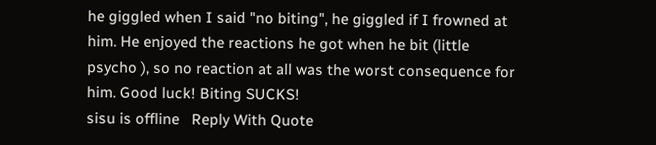he giggled when I said "no biting", he giggled if I frowned at him. He enjoyed the reactions he got when he bit (little psycho ), so no reaction at all was the worst consequence for him. Good luck! Biting SUCKS!
sisu is offline   Reply With Quote